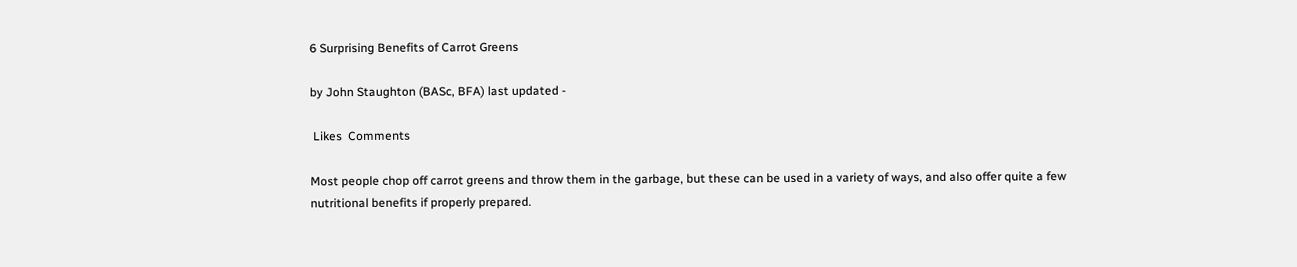6 Surprising Benefits of Carrot Greens

by John Staughton (BASc, BFA) last updated -

 Likes  Comments

Most people chop off carrot greens and throw them in the garbage, but these can be used in a variety of ways, and also offer quite a few nutritional benefits if properly prepared.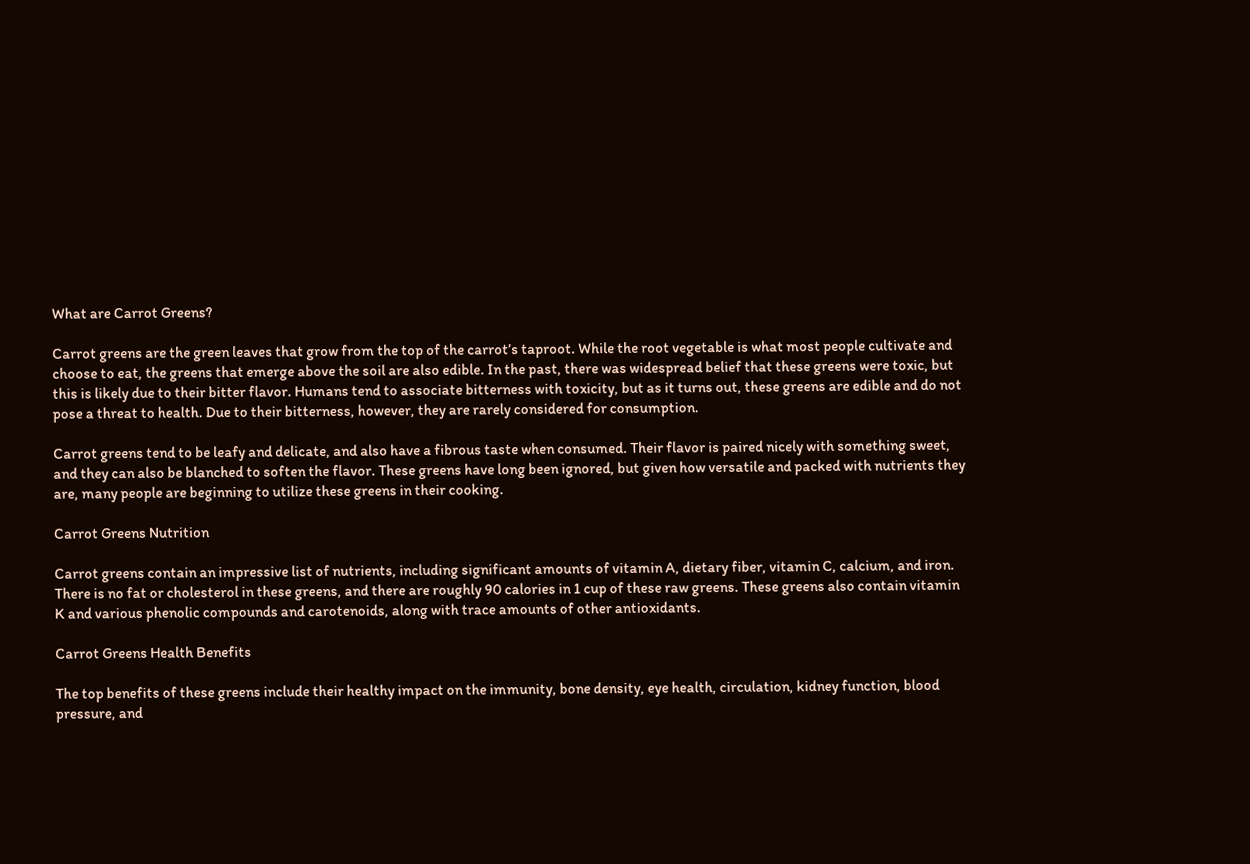What are Carrot Greens?

Carrot greens are the green leaves that grow from the top of the carrot’s taproot. While the root vegetable is what most people cultivate and choose to eat, the greens that emerge above the soil are also edible. In the past, there was widespread belief that these greens were toxic, but this is likely due to their bitter flavor. Humans tend to associate bitterness with toxicity, but as it turns out, these greens are edible and do not pose a threat to health. Due to their bitterness, however, they are rarely considered for consumption.

Carrot greens tend to be leafy and delicate, and also have a fibrous taste when consumed. Their flavor is paired nicely with something sweet, and they can also be blanched to soften the flavor. These greens have long been ignored, but given how versatile and packed with nutrients they are, many people are beginning to utilize these greens in their cooking.

Carrot Greens Nutrition

Carrot greens contain an impressive list of nutrients, including significant amounts of vitamin A, dietary fiber, vitamin C, calcium, and iron. There is no fat or cholesterol in these greens, and there are roughly 90 calories in 1 cup of these raw greens. These greens also contain vitamin K and various phenolic compounds and carotenoids, along with trace amounts of other antioxidants.

Carrot Greens Health Benefits

The top benefits of these greens include their healthy impact on the immunity, bone density, eye health, circulation, kidney function, blood pressure, and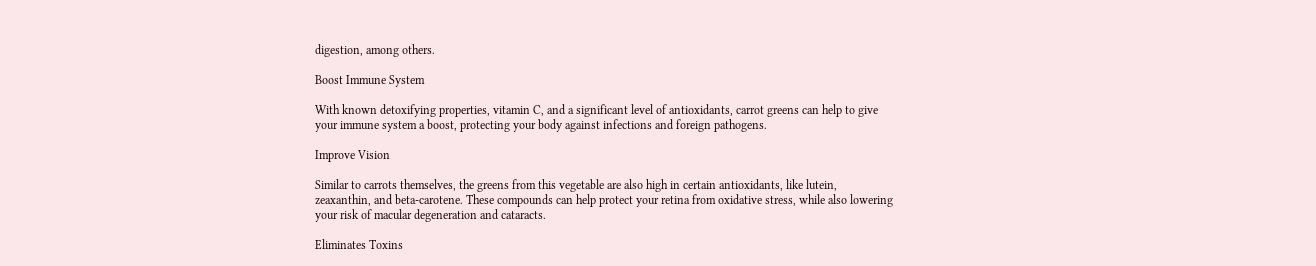digestion, among others.

Boost Immune System

With known detoxifying properties, vitamin C, and a significant level of antioxidants, carrot greens can help to give your immune system a boost, protecting your body against infections and foreign pathogens.

Improve Vision

Similar to carrots themselves, the greens from this vegetable are also high in certain antioxidants, like lutein, zeaxanthin, and beta-carotene. These compounds can help protect your retina from oxidative stress, while also lowering your risk of macular degeneration and cataracts.

Eliminates Toxins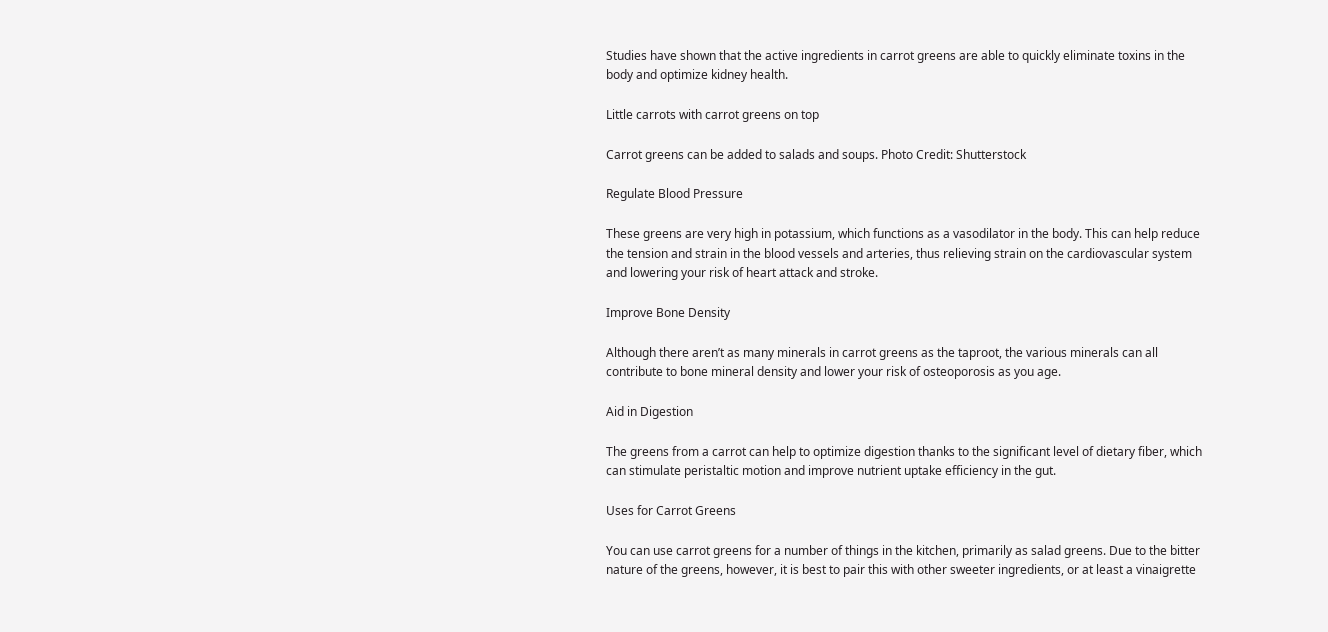Studies have shown that the active ingredients in carrot greens are able to quickly eliminate toxins in the body and optimize kidney health.

Little carrots with carrot greens on top

Carrot greens can be added to salads and soups. Photo Credit: Shutterstock

Regulate Blood Pressure

These greens are very high in potassium, which functions as a vasodilator in the body. This can help reduce the tension and strain in the blood vessels and arteries, thus relieving strain on the cardiovascular system and lowering your risk of heart attack and stroke.

Improve Bone Density

Although there aren’t as many minerals in carrot greens as the taproot, the various minerals can all contribute to bone mineral density and lower your risk of osteoporosis as you age.

Aid in Digestion

The greens from a carrot can help to optimize digestion thanks to the significant level of dietary fiber, which can stimulate peristaltic motion and improve nutrient uptake efficiency in the gut.

Uses for Carrot Greens

You can use carrot greens for a number of things in the kitchen, primarily as salad greens. Due to the bitter nature of the greens, however, it is best to pair this with other sweeter ingredients, or at least a vinaigrette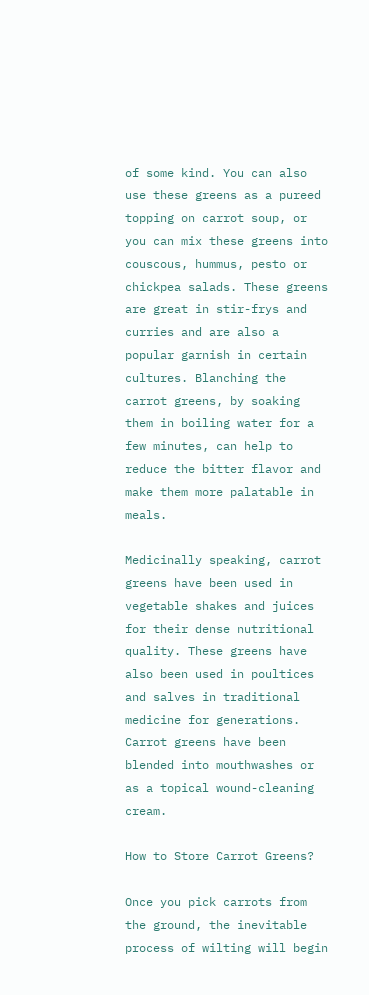of some kind. You can also use these greens as a pureed topping on carrot soup, or you can mix these greens into couscous, hummus, pesto or chickpea salads. These greens are great in stir-frys and curries and are also a popular garnish in certain cultures. Blanching the carrot greens, by soaking them in boiling water for a few minutes, can help to reduce the bitter flavor and make them more palatable in meals.

Medicinally speaking, carrot greens have been used in vegetable shakes and juices for their dense nutritional quality. These greens have also been used in poultices and salves in traditional medicine for generations. Carrot greens have been blended into mouthwashes or as a topical wound-cleaning cream.

How to Store Carrot Greens?

Once you pick carrots from the ground, the inevitable process of wilting will begin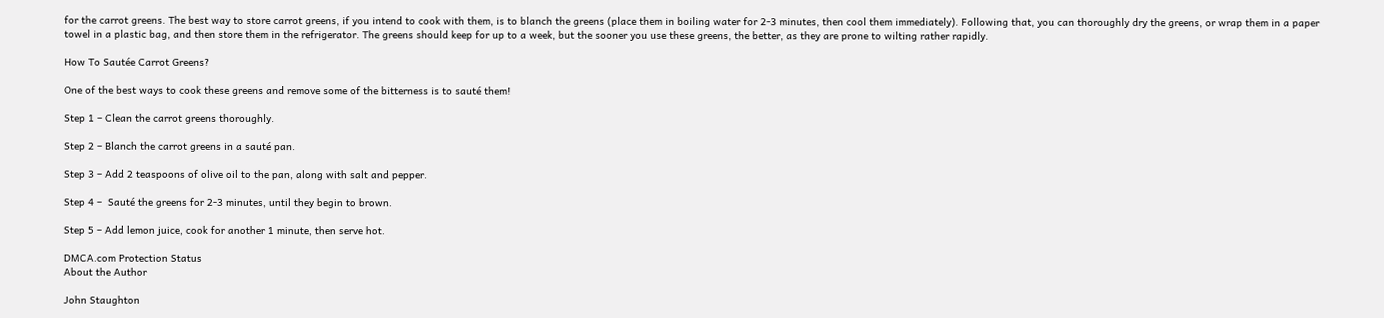for the carrot greens. The best way to store carrot greens, if you intend to cook with them, is to blanch the greens (place them in boiling water for 2-3 minutes, then cool them immediately). Following that, you can thoroughly dry the greens, or wrap them in a paper towel in a plastic bag, and then store them in the refrigerator. The greens should keep for up to a week, but the sooner you use these greens, the better, as they are prone to wilting rather rapidly.

How To Sautée Carrot Greens?

One of the best ways to cook these greens and remove some of the bitterness is to sauté them!

Step 1 – Clean the carrot greens thoroughly.

Step 2 – Blanch the carrot greens in a sauté pan.

Step 3 – Add 2 teaspoons of olive oil to the pan, along with salt and pepper.

Step 4 –  Sauté the greens for 2-3 minutes, until they begin to brown.

Step 5 – Add lemon juice, cook for another 1 minute, then serve hot.

DMCA.com Protection Status
About the Author

John Staughton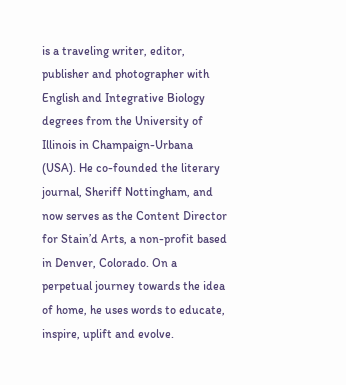is a traveling writer, editor, publisher and photographer with English and Integrative Biology degrees from the University of Illinois in Champaign-Urbana (USA). He co-founded the literary journal, Sheriff Nottingham, and now serves as the Content Director for Stain’d Arts, a non-profit based in Denver, Colorado. On a perpetual journey towards the idea of home, he uses words to educate, inspire, uplift and evolve.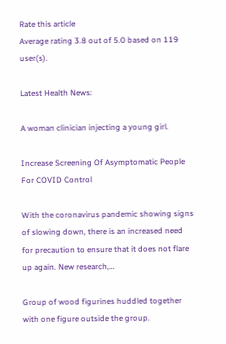Rate this article
Average rating 3.8 out of 5.0 based on 119 user(s).

Latest Health News:

A woman clinician injecting a young girl.

Increase Screening Of Asymptomatic People For COVID Control

With the coronavirus pandemic showing signs of slowing down, there is an increased need for precaution to ensure that it does not flare up again. New research,…

Group of wood figurines huddled together with one figure outside the group.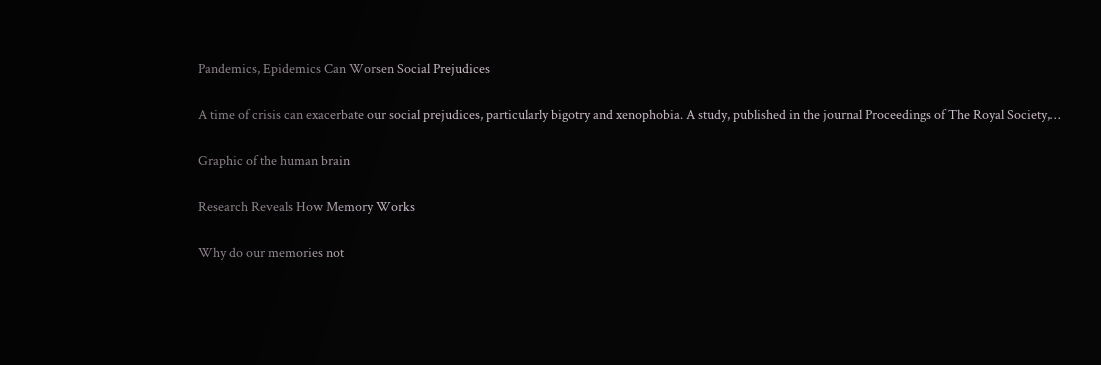Pandemics, Epidemics Can Worsen Social Prejudices

A time of crisis can exacerbate our social prejudices, particularly bigotry and xenophobia. A study, published in the journal Proceedings of The Royal Society,…

Graphic of the human brain

Research Reveals How Memory Works

Why do our memories not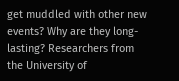get muddled with other new events? Why are they long-lasting? Researchers from the University of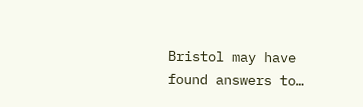Bristol may have found answers to…